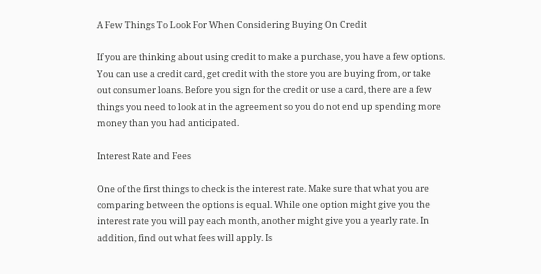A Few Things To Look For When Considering Buying On Credit

If you are thinking about using credit to make a purchase, you have a few options. You can use a credit card, get credit with the store you are buying from, or take out consumer loans. Before you sign for the credit or use a card, there are a few things you need to look at in the agreement so you do not end up spending more money than you had anticipated.

Interest Rate and Fees

One of the first things to check is the interest rate. Make sure that what you are comparing between the options is equal. While one option might give you the interest rate you will pay each month, another might give you a yearly rate. In addition, find out what fees will apply. Is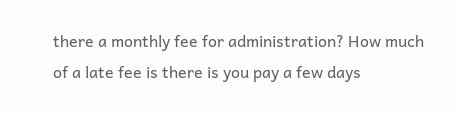there a monthly fee for administration? How much of a late fee is there is you pay a few days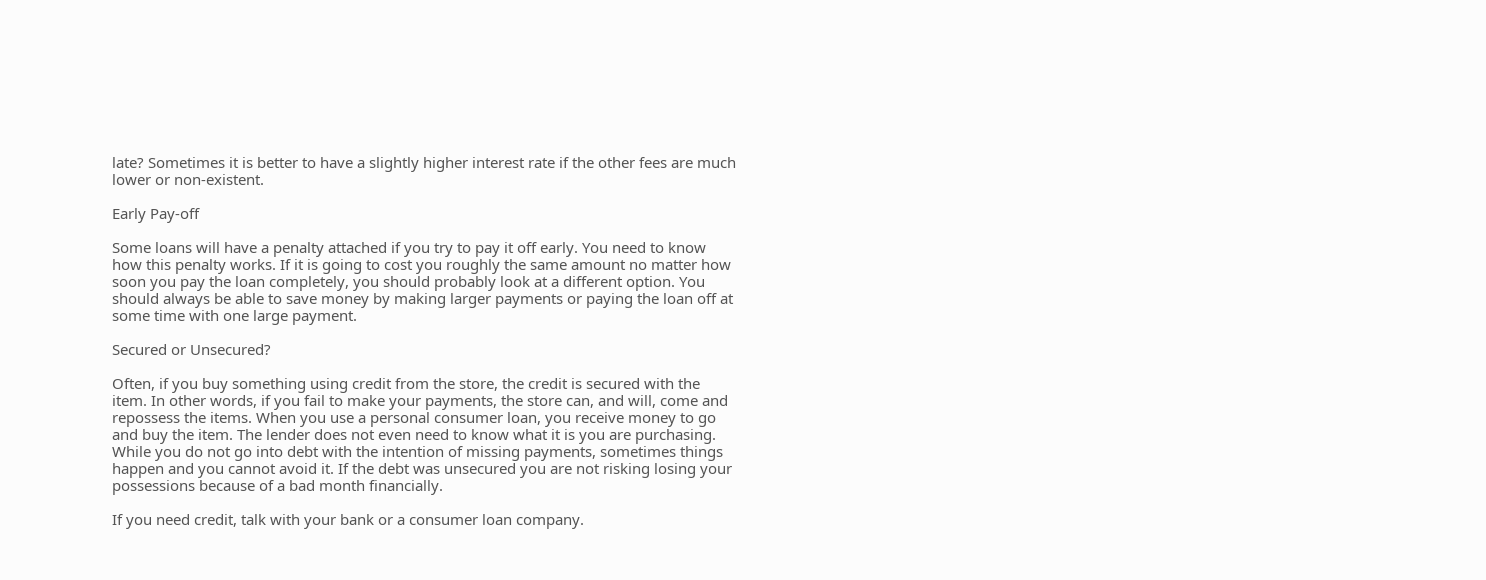late? Sometimes it is better to have a slightly higher interest rate if the other fees are much lower or non-existent.

Early Pay-off

Some loans will have a penalty attached if you try to pay it off early. You need to know how this penalty works. If it is going to cost you roughly the same amount no matter how soon you pay the loan completely, you should probably look at a different option. You should always be able to save money by making larger payments or paying the loan off at some time with one large payment.

Secured or Unsecured?

Often, if you buy something using credit from the store, the credit is secured with the item. In other words, if you fail to make your payments, the store can, and will, come and repossess the items. When you use a personal consumer loan, you receive money to go and buy the item. The lender does not even need to know what it is you are purchasing. While you do not go into debt with the intention of missing payments, sometimes things happen and you cannot avoid it. If the debt was unsecured you are not risking losing your possessions because of a bad month financially.

If you need credit, talk with your bank or a consumer loan company.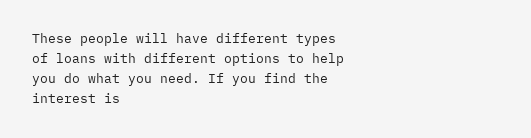These people will have different types of loans with different options to help you do what you need. If you find the interest is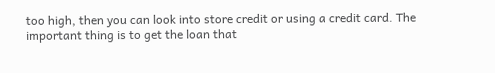too high, then you can look into store credit or using a credit card. The important thing is to get the loan that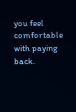you feel comfortable with paying back.